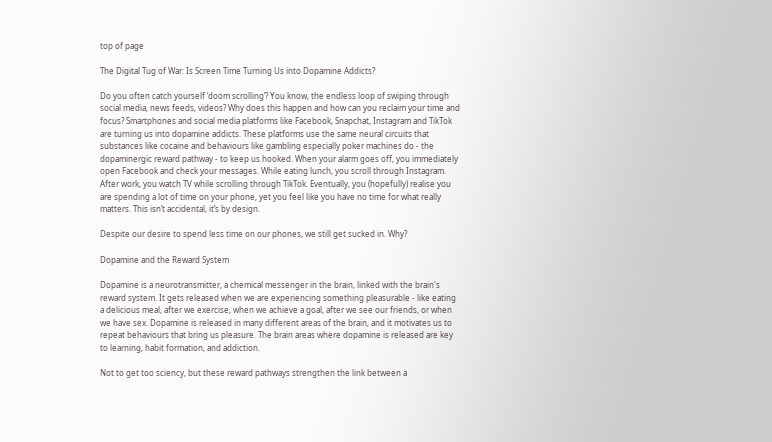top of page

The Digital Tug of War: Is Screen Time Turning Us into Dopamine Addicts?

Do you often catch yourself ‘doom scrolling’? You know, the endless loop of swiping through social media, news feeds, videos? Why does this happen and how can you reclaim your time and focus? Smartphones and social media platforms like Facebook, Snapchat, Instagram and TikTok are turning us into dopamine addicts. These platforms use the same neural circuits that substances like cocaine and behaviours like gambling especially poker machines do - the dopaminergic reward pathway - to keep us hooked. When your alarm goes off, you immediately open Facebook and check your messages. While eating lunch, you scroll through Instagram. After work, you watch TV while scrolling through TikTok. Eventually, you (hopefully) realise you are spending a lot of time on your phone, yet you feel like you have no time for what really matters. This isn’t accidental, it’s by design.

Despite our desire to spend less time on our phones, we still get sucked in. Why?

Dopamine and the Reward System

Dopamine is a neurotransmitter, a chemical messenger in the brain, linked with the brain's reward system. It gets released when we are experiencing something pleasurable - like eating a delicious meal, after we exercise, when we achieve a goal, after we see our friends, or when we have sex. Dopamine is released in many different areas of the brain, and it motivates us to repeat behaviours that bring us pleasure. The brain areas where dopamine is released are key to learning, habit formation, and addiction.

Not to get too sciency, but these reward pathways strengthen the link between a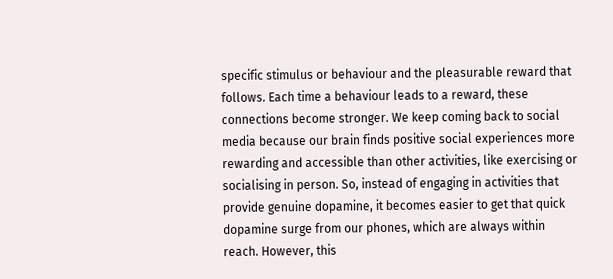specific stimulus or behaviour and the pleasurable reward that follows. Each time a behaviour leads to a reward, these connections become stronger. We keep coming back to social media because our brain finds positive social experiences more rewarding and accessible than other activities, like exercising or socialising in person. So, instead of engaging in activities that provide genuine dopamine, it becomes easier to get that quick dopamine surge from our phones, which are always within reach. However, this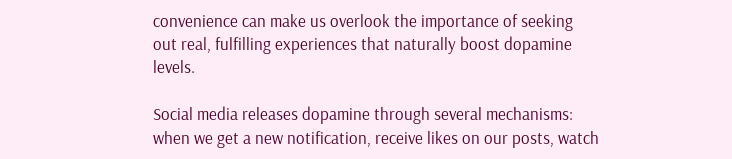convenience can make us overlook the importance of seeking out real, fulfilling experiences that naturally boost dopamine levels.

Social media releases dopamine through several mechanisms: when we get a new notification, receive likes on our posts, watch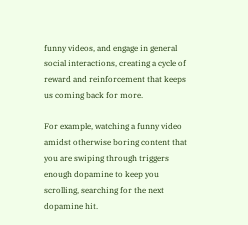funny videos, and engage in general social interactions, creating a cycle of reward and reinforcement that keeps us coming back for more.

For example, watching a funny video amidst otherwise boring content that you are swiping through triggers enough dopamine to keep you scrolling, searching for the next dopamine hit.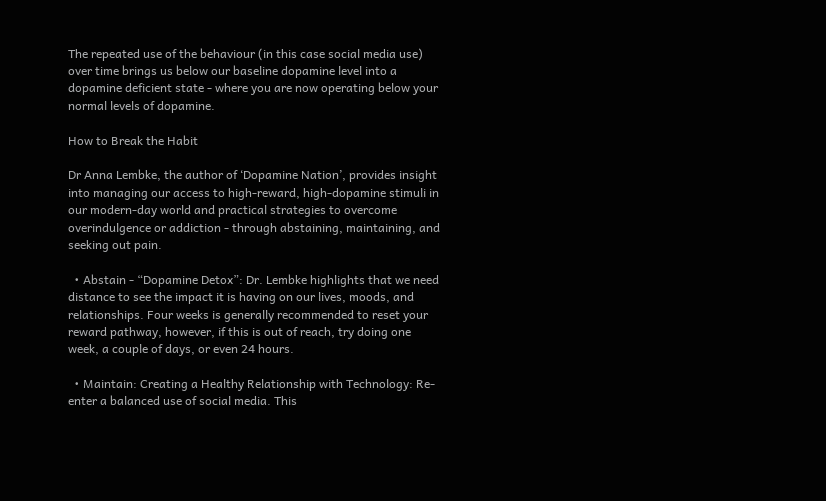The repeated use of the behaviour (in this case social media use) over time brings us below our baseline dopamine level into a dopamine deficient state - where you are now operating below your normal levels of dopamine.

How to Break the Habit

Dr Anna Lembke, the author of ‘Dopamine Nation’, provides insight into managing our access to high-reward, high-dopamine stimuli in our modern-day world and practical strategies to overcome overindulgence or addiction - through abstaining, maintaining, and seeking out pain.

  • Abstain - “Dopamine Detox”: Dr. Lembke highlights that we need distance to see the impact it is having on our lives, moods, and relationships. Four weeks is generally recommended to reset your reward pathway, however, if this is out of reach, try doing one week, a couple of days, or even 24 hours.

  • Maintain: Creating a Healthy Relationship with Technology: Re-enter a balanced use of social media. This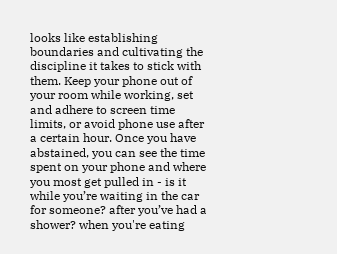looks like establishing boundaries and cultivating the discipline it takes to stick with them. Keep your phone out of your room while working, set and adhere to screen time limits, or avoid phone use after a certain hour. Once you have abstained, you can see the time spent on your phone and where you most get pulled in - is it while you’re waiting in the car for someone? after you’ve had a shower? when you're eating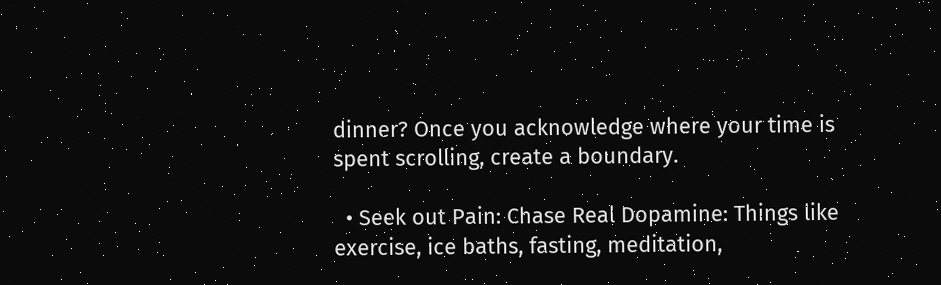dinner? Once you acknowledge where your time is spent scrolling, create a boundary.

  • Seek out Pain: Chase Real Dopamine: Things like exercise, ice baths, fasting, meditation,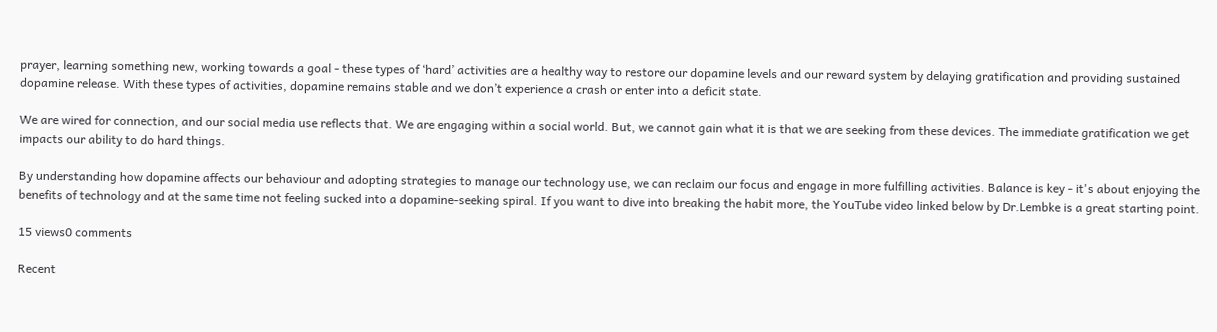prayer, learning something new, working towards a goal - these types of ‘hard’ activities are a healthy way to restore our dopamine levels and our reward system by delaying gratification and providing sustained dopamine release. With these types of activities, dopamine remains stable and we don’t experience a crash or enter into a deficit state.

We are wired for connection, and our social media use reflects that. We are engaging within a social world. But, we cannot gain what it is that we are seeking from these devices. The immediate gratification we get impacts our ability to do hard things.

By understanding how dopamine affects our behaviour and adopting strategies to manage our technology use, we can reclaim our focus and engage in more fulfilling activities. Balance is key - it's about enjoying the benefits of technology and at the same time not feeling sucked into a dopamine-seeking spiral. If you want to dive into breaking the habit more, the YouTube video linked below by Dr.Lembke is a great starting point.

15 views0 comments

Recent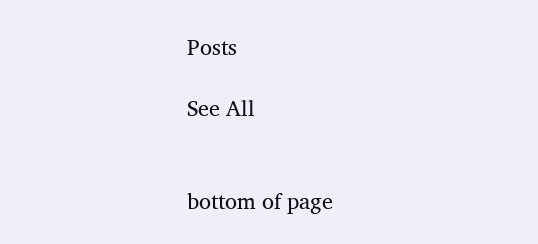Posts

See All


bottom of page